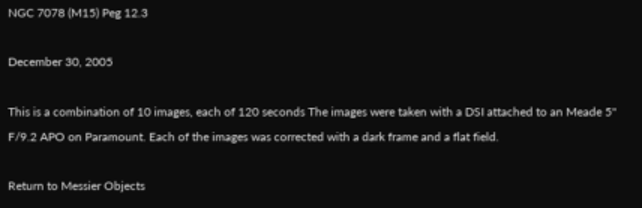NGC 7078 (M15) Peg 12.3

December 30, 2005

This is a combination of 10 images, each of 120 seconds The images were taken with a DSI attached to an Meade 5" F/9.2 APO on Paramount. Each of the images was corrected with a dark frame and a flat field.

Return to Messier Objects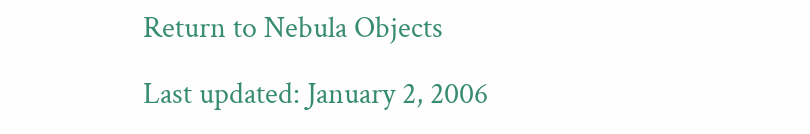Return to Nebula Objects

Last updated: January 2, 2006